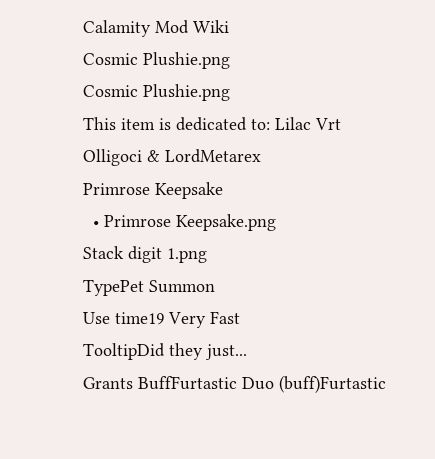Calamity Mod Wiki
Cosmic Plushie.png
Cosmic Plushie.png
This item is dedicated to: Lilac Vrt Olligoci & LordMetarex
Primrose Keepsake
  • Primrose Keepsake.png
Stack digit 1.png
TypePet Summon
Use time19 Very Fast
TooltipDid they just...
Grants BuffFurtastic Duo (buff)Furtastic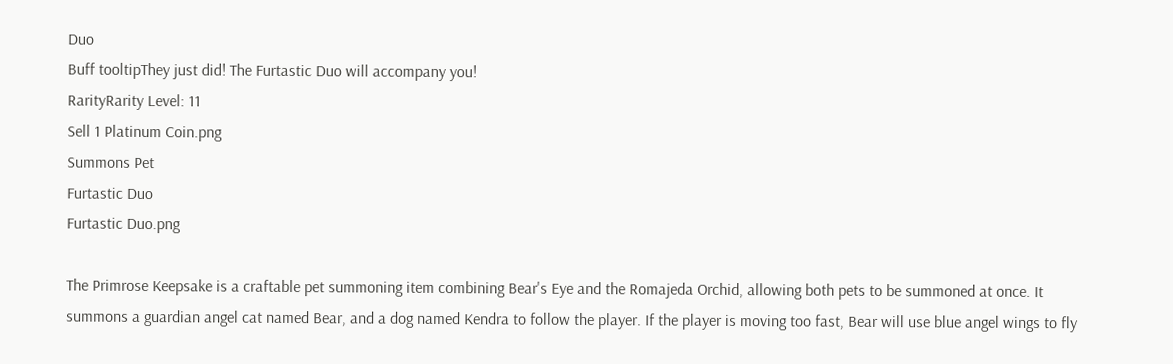Duo
Buff tooltipThey just did! The Furtastic Duo will accompany you!
RarityRarity Level: 11
Sell 1 Platinum Coin.png
Summons Pet
Furtastic Duo
Furtastic Duo.png

The Primrose Keepsake is a craftable pet summoning item combining Bear's Eye and the Romajeda Orchid, allowing both pets to be summoned at once. It summons a guardian angel cat named Bear, and a dog named Kendra to follow the player. If the player is moving too fast, Bear will use blue angel wings to fly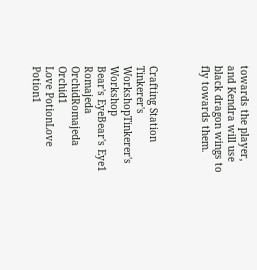towards the player, and Kendra will use black dragon wings to fly towards them.



Crafting Station
Tinkerer's WorkshopTinkerer's Workshop
Bear's EyeBear's Eye1
Romajeda OrchidRomajeda Orchid1
Love PotionLove Potion1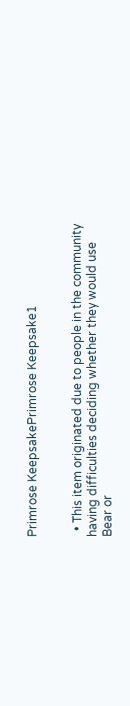Primrose KeepsakePrimrose Keepsake1


  • This item originated due to people in the community having difficulties deciding whether they would use Bear or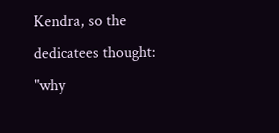Kendra, so the dedicatees thought: "why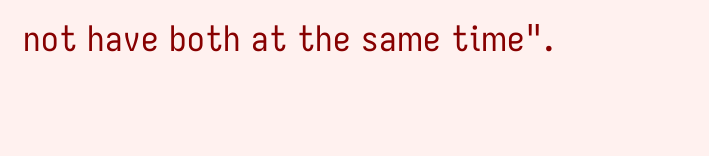not have both at the same time".